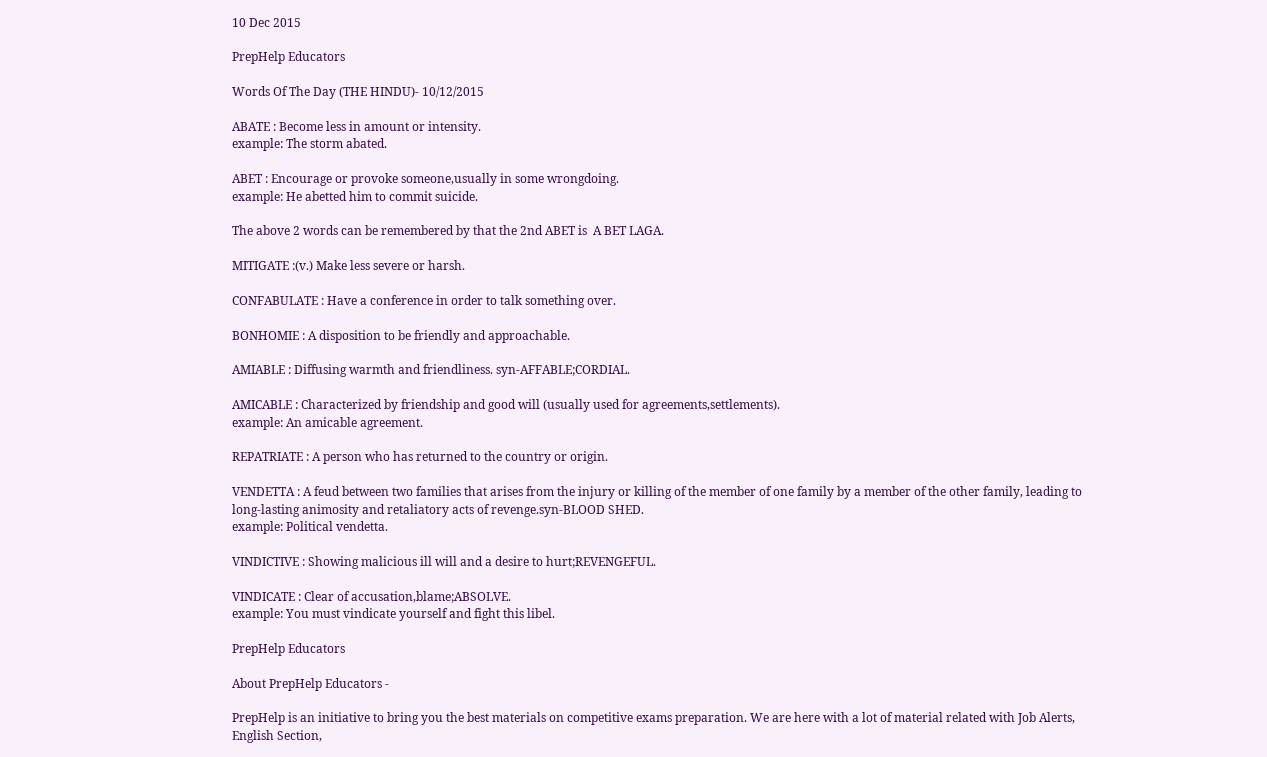10 Dec 2015

PrepHelp Educators

Words Of The Day (THE HINDU)- 10/12/2015

ABATE : Become less in amount or intensity.
example: The storm abated.

ABET : Encourage or provoke someone,usually in some wrongdoing.
example: He abetted him to commit suicide.

The above 2 words can be remembered by that the 2nd ABET is  A BET LAGA.

MITIGATE :(v.) Make less severe or harsh.

CONFABULATE : Have a conference in order to talk something over.

BONHOMIE : A disposition to be friendly and approachable.

AMIABLE : Diffusing warmth and friendliness. syn-AFFABLE;CORDIAL.

AMICABLE : Characterized by friendship and good will (usually used for agreements,settlements).
example: An amicable agreement.

REPATRIATE : A person who has returned to the country or origin.

VENDETTA : A feud between two families that arises from the injury or killing of the member of one family by a member of the other family, leading to long-lasting animosity and retaliatory acts of revenge.syn-BLOOD SHED.
example: Political vendetta.

VINDICTIVE : Showing malicious ill will and a desire to hurt;REVENGEFUL.

VINDICATE : Clear of accusation,blame;ABSOLVE.
example: You must vindicate yourself and fight this libel.

PrepHelp Educators

About PrepHelp Educators -

PrepHelp is an initiative to bring you the best materials on competitive exams preparation. We are here with a lot of material related with Job Alerts, English Section,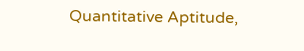Quantitative Aptitude,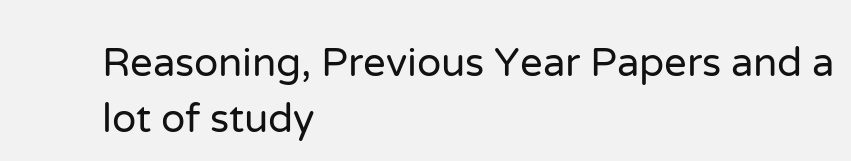Reasoning, Previous Year Papers and a lot of study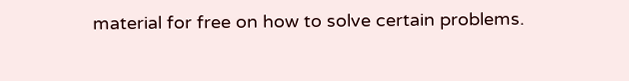material for free on how to solve certain problems.